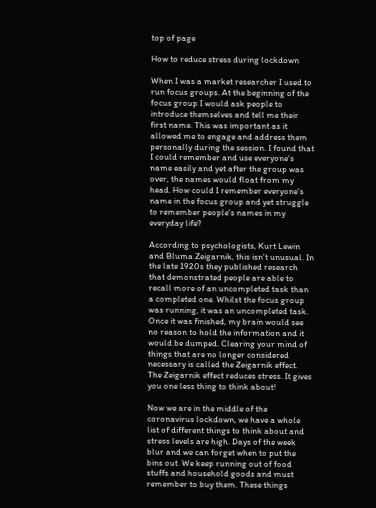top of page

How to reduce stress during lockdown

When I was a market researcher I used to run focus groups. At the beginning of the focus group I would ask people to introduce themselves and tell me their first name. This was important as it allowed me to engage and address them personally during the session. I found that I could remember and use everyone's name easily and yet after the group was over, the names would float from my head. How could I remember everyone's name in the focus group and yet struggle to remember people's names in my everyday life?

According to psychologists, Kurt Lewin and Bluma Zeigarnik, this isn't unusual. In the late 1920s they published research that demonstrated people are able to recall more of an uncompleted task than a completed one. Whilst the focus group was running, it was an uncompleted task. Once it was finished, my brain would see no reason to hold the information and it would be dumped. Clearing your mind of things that are no longer considered necessary is called the Zeigarnik effect. The Zeigarnik effect reduces stress. It gives you one less thing to think about!

Now we are in the middle of the coronavirus lockdown, we have a whole list of different things to think about and stress levels are high. Days of the week blur and we can forget when to put the bins out. We keep running out of food stuffs and household goods and must remember to buy them. These things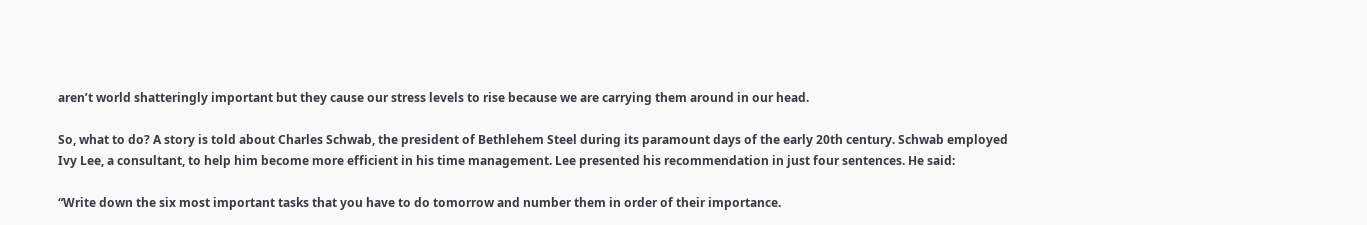aren’t world shatteringly important but they cause our stress levels to rise because we are carrying them around in our head.

So, what to do? A story is told about Charles Schwab, the president of Bethlehem Steel during its paramount days of the early 20th century. Schwab employed Ivy Lee, a consultant, to help him become more efficient in his time management. Lee presented his recommendation in just four sentences. He said:

“Write down the six most important tasks that you have to do tomorrow and number them in order of their importance.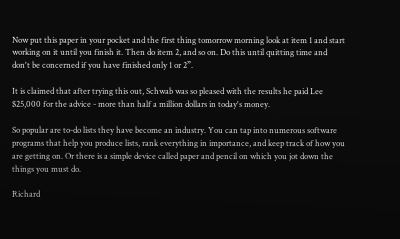Now put this paper in your pocket and the first thing tomorrow morning look at item 1 and start working on it until you finish it. Then do item 2, and so on. Do this until quitting time and don't be concerned if you have finished only 1 or 2”.

It is claimed that after trying this out, Schwab was so pleased with the results he paid Lee $25,000 for the advice - more than half a million dollars in today's money.

So popular are to-do lists they have become an industry. You can tap into numerous software programs that help you produce lists, rank everything in importance, and keep track of how you are getting on. Or there is a simple device called paper and pencil on which you jot down the things you must do.

Richard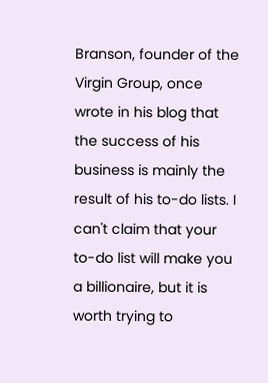Branson, founder of the Virgin Group, once wrote in his blog that the success of his business is mainly the result of his to-do lists. I can't claim that your to-do list will make you a billionaire, but it is worth trying to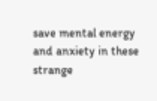save mental energy and anxiety in these strange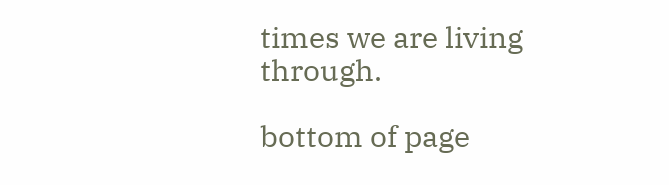times we are living through.

bottom of page